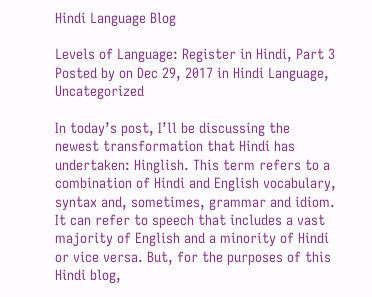Hindi Language Blog

Levels of Language: Register in Hindi, Part 3 Posted by on Dec 29, 2017 in Hindi Language, Uncategorized

In today’s post, I’ll be discussing the newest transformation that Hindi has undertaken: Hinglish. This term refers to a combination of Hindi and English vocabulary, syntax and, sometimes, grammar and idiom. It can refer to speech that includes a vast majority of English and a minority of Hindi or vice versa. But, for the purposes of this Hindi blog,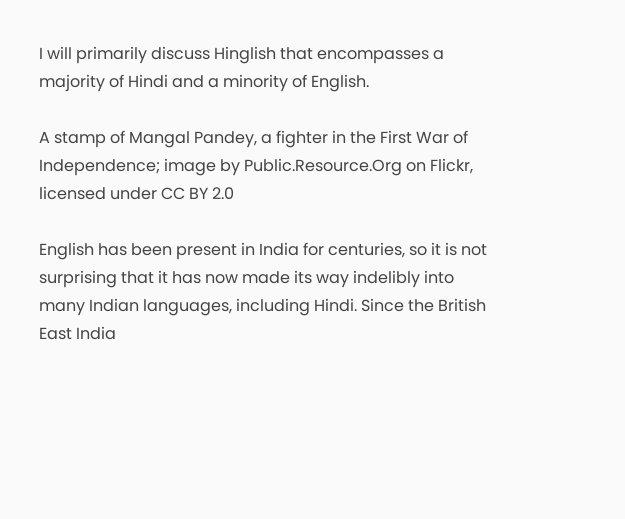I will primarily discuss Hinglish that encompasses a majority of Hindi and a minority of English.

A stamp of Mangal Pandey, a fighter in the First War of Independence; image by Public.Resource.Org on Flickr, licensed under CC BY 2.0

English has been present in India for centuries, so it is not surprising that it has now made its way indelibly into many Indian languages, including Hindi. Since the British East India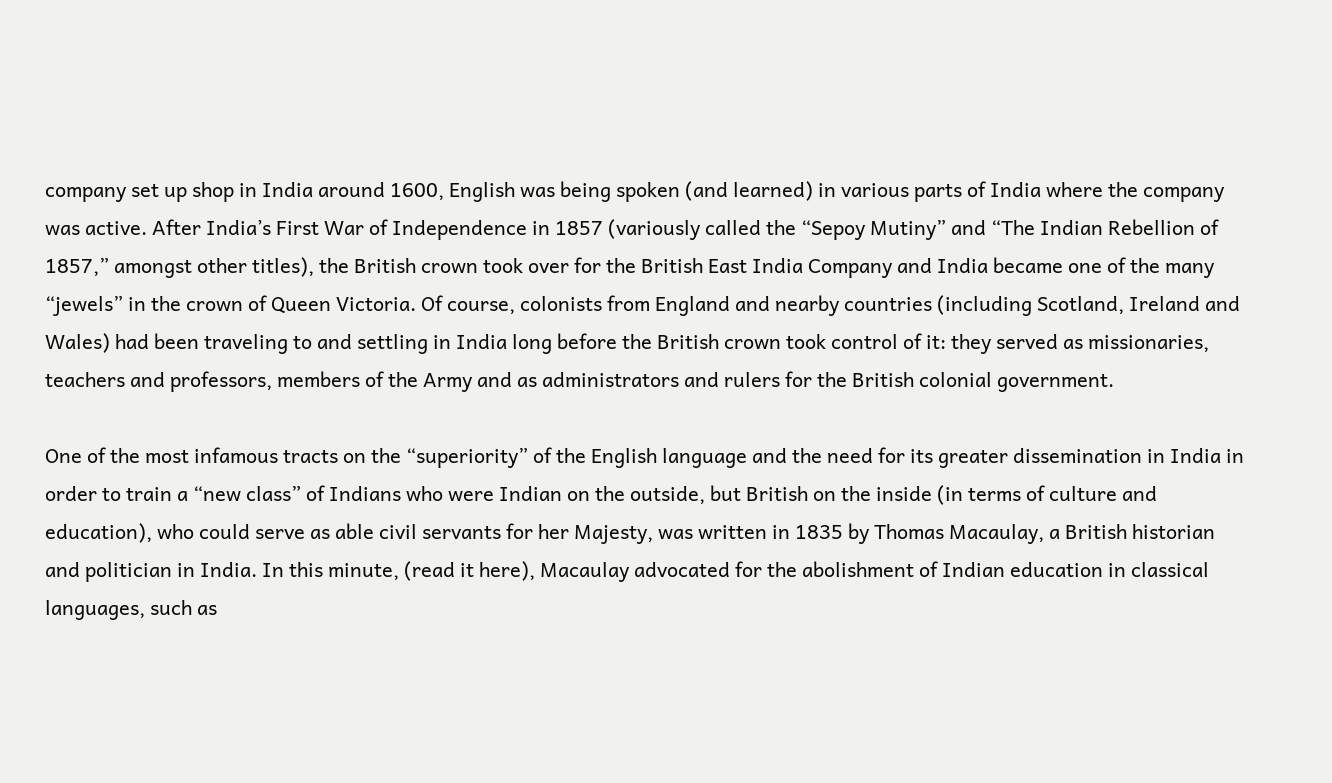company set up shop in India around 1600, English was being spoken (and learned) in various parts of India where the company was active. After India’s First War of Independence in 1857 (variously called the “Sepoy Mutiny” and “The Indian Rebellion of 1857,” amongst other titles), the British crown took over for the British East India Company and India became one of the many “jewels” in the crown of Queen Victoria. Of course, colonists from England and nearby countries (including Scotland, Ireland and Wales) had been traveling to and settling in India long before the British crown took control of it: they served as missionaries, teachers and professors, members of the Army and as administrators and rulers for the British colonial government.

One of the most infamous tracts on the “superiority” of the English language and the need for its greater dissemination in India in order to train a “new class” of Indians who were Indian on the outside, but British on the inside (in terms of culture and education), who could serve as able civil servants for her Majesty, was written in 1835 by Thomas Macaulay, a British historian and politician in India. In this minute, (read it here), Macaulay advocated for the abolishment of Indian education in classical languages, such as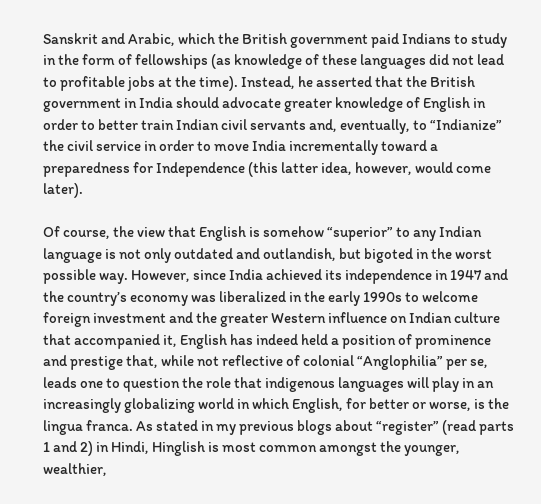Sanskrit and Arabic, which the British government paid Indians to study in the form of fellowships (as knowledge of these languages did not lead to profitable jobs at the time). Instead, he asserted that the British government in India should advocate greater knowledge of English in order to better train Indian civil servants and, eventually, to “Indianize” the civil service in order to move India incrementally toward a preparedness for Independence (this latter idea, however, would come later).

Of course, the view that English is somehow “superior” to any Indian language is not only outdated and outlandish, but bigoted in the worst possible way. However, since India achieved its independence in 1947 and the country’s economy was liberalized in the early 1990s to welcome foreign investment and the greater Western influence on Indian culture that accompanied it, English has indeed held a position of prominence and prestige that, while not reflective of colonial “Anglophilia” per se, leads one to question the role that indigenous languages will play in an increasingly globalizing world in which English, for better or worse, is the lingua franca. As stated in my previous blogs about “register” (read parts 1 and 2) in Hindi, Hinglish is most common amongst the younger, wealthier,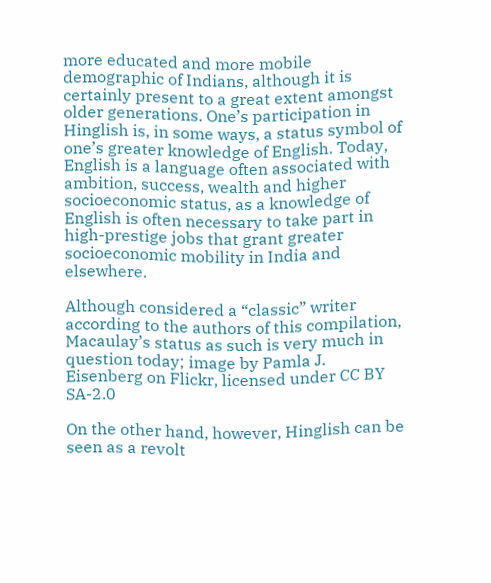more educated and more mobile demographic of Indians, although it is certainly present to a great extent amongst older generations. One’s participation in Hinglish is, in some ways, a status symbol of one’s greater knowledge of English. Today, English is a language often associated with ambition, success, wealth and higher socioeconomic status, as a knowledge of English is often necessary to take part in high-prestige jobs that grant greater socioeconomic mobility in India and elsewhere.

Although considered a “classic” writer according to the authors of this compilation, Macaulay’s status as such is very much in question today; image by Pamla J. Eisenberg on Flickr, licensed under CC BY SA-2.0

On the other hand, however, Hinglish can be seen as a revolt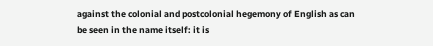against the colonial and postcolonial hegemony of English as can be seen in the name itself: it is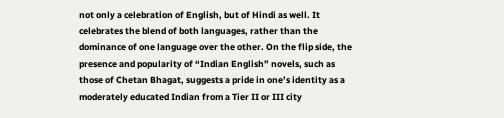not only a celebration of English, but of Hindi as well. It celebrates the blend of both languages, rather than the dominance of one language over the other. On the flip side, the presence and popularity of “Indian English” novels, such as those of Chetan Bhagat, suggests a pride in one’s identity as a moderately educated Indian from a Tier II or III city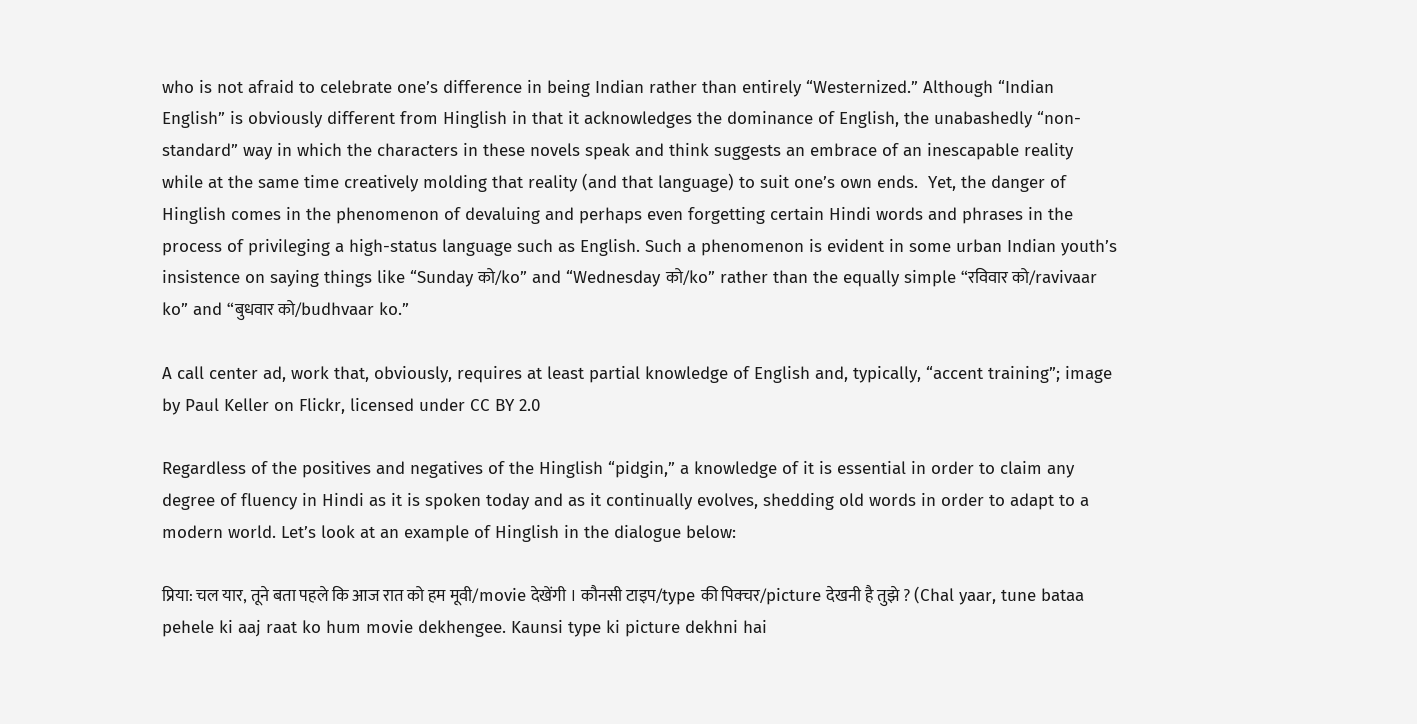who is not afraid to celebrate one’s difference in being Indian rather than entirely “Westernized.” Although “Indian English” is obviously different from Hinglish in that it acknowledges the dominance of English, the unabashedly “non-standard” way in which the characters in these novels speak and think suggests an embrace of an inescapable reality while at the same time creatively molding that reality (and that language) to suit one’s own ends.  Yet, the danger of Hinglish comes in the phenomenon of devaluing and perhaps even forgetting certain Hindi words and phrases in the process of privileging a high-status language such as English. Such a phenomenon is evident in some urban Indian youth’s insistence on saying things like “Sunday को/ko” and “Wednesday को/ko” rather than the equally simple “रविवार को/ravivaar ko” and “बुधवार को/budhvaar ko.”

A call center ad, work that, obviously, requires at least partial knowledge of English and, typically, “accent training”; image by Paul Keller on Flickr, licensed under CC BY 2.0

Regardless of the positives and negatives of the Hinglish “pidgin,” a knowledge of it is essential in order to claim any degree of fluency in Hindi as it is spoken today and as it continually evolves, shedding old words in order to adapt to a modern world. Let’s look at an example of Hinglish in the dialogue below:

प्रिया: चल यार, तूने बता पहले कि आज रात को हम मूवी/movie देखेंगी । कौनसी टाइप/type की पिक्चर/picture देखनी है तुझे ? (Chal yaar, tune bataa pehele ki aaj raat ko hum movie dekhengee. Kaunsi type ki picture dekhni hai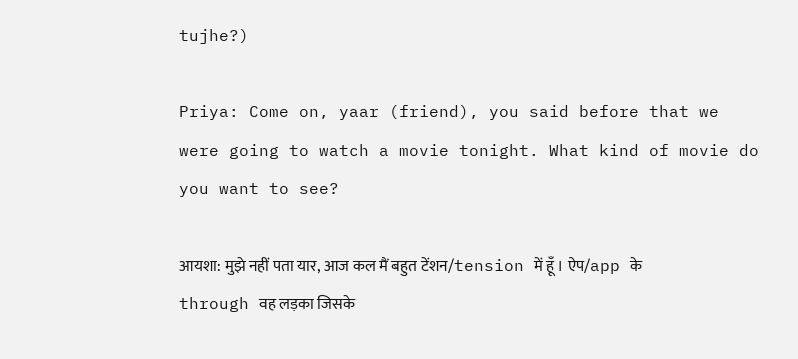tujhe?)

Priya: Come on, yaar (friend), you said before that we were going to watch a movie tonight. What kind of movie do you want to see?

आयशा: मुझे नहीं पता यार, आज कल मैं बहुत टेंशन/tension में हूँ । ऐप/app के through वह लड़का जिसके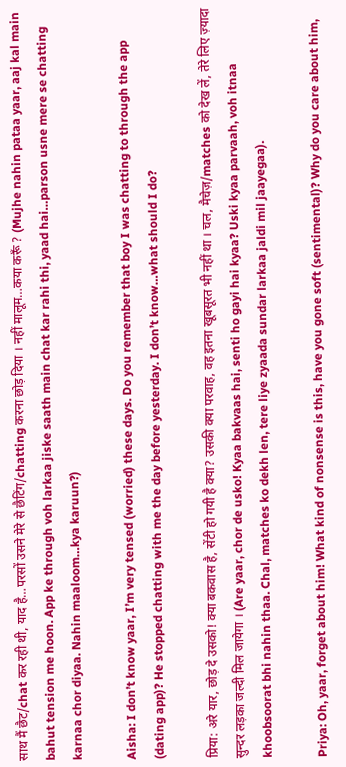साथ मैं छैट/chat कर रही थी, याद है…परसों उसने मेरे से छैटिंग/chatting करना छोड़ दिया । नहीं मालूम…कया करूँ ? (Mujhe nahin pataa yaar, aaj kal main bahut tension me hoon. App ke through voh larkaa jiske saath main chat kar rahi thi, yaad hai…parson usne mere se chatting karnaa chor diyaa. Nahin maaloom…kya karuun?)

Aisha: I don’t know yaar, I’m very tensed (worried) these days. Do you remember that boy I was chatting to through the app (dating app)? He stopped chatting with me the day before yesterday. I don’t know…what should I do?

प्रिया: अरे यार, छोड़ दे उसको! क्या बकवास है, सेंटी हो गयी है क्या? उसकी क्या परवाह, वह इतना खूबसूरत भी नहीं था । चल, मैचेज़/matches को देख लें, तेरे लिए ज़्यादा सुन्दर लड़का जल्दी मिल जायेगा । (Are yaar, chor de usko! Kyaa bakvaas hai, senti ho gayi hai kyaa? Uski kyaa parvaah, voh itnaa khoobsoorat bhi nahin thaa. Chal, matches ko dekh len, tere liye zyaada sundar larkaa jaldi mil jaayegaa).

Priya: Oh, yaar, forget about him! What kind of nonsense is this, have you gone soft (sentimental)? Why do you care about him,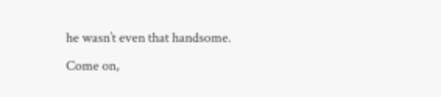he wasn’t even that handsome. Come on,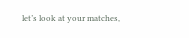let’s look at your matches,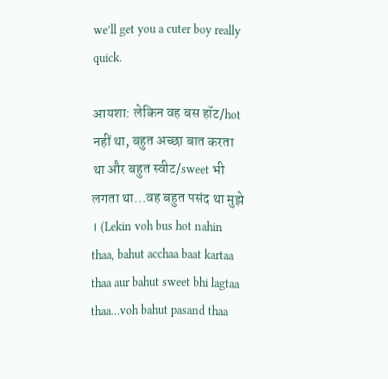we’ll get you a cuter boy really quick.

आयशा: लेकिन वह बस हॉट/hot नहीं था, बहुत अच्छा बात करता था और बहुत स्वीट/sweet भी लगता था…वह बहुत पसंद था मुझे । (Lekin voh bus hot nahin thaa, bahut acchaa baat kartaa thaa aur bahut sweet bhi lagtaa thaa…voh bahut pasand thaa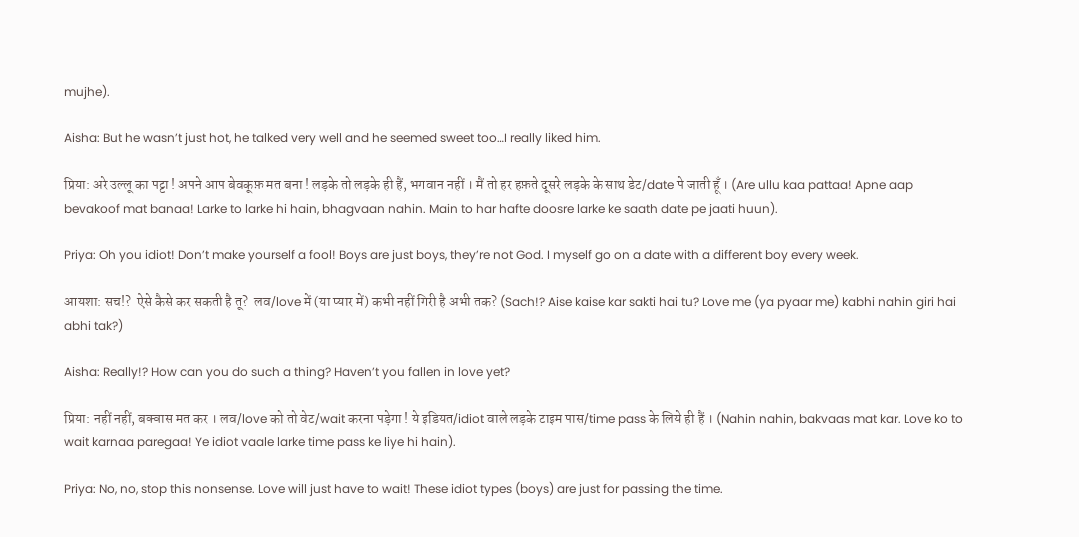mujhe).

Aisha: But he wasn’t just hot, he talked very well and he seemed sweet too…I really liked him.

प्रिया: अरे उल्लू का पट्टा ! अपने आप बेवकूफ़ मत बना ! लड़के तो लड़के ही हैं, भगवान नहीं । मैं तो हर हफ़ते दूसरे लड़के के साथ डेट/date पे जाती हूँ । (Are ullu kaa pattaa! Apne aap bevakoof mat banaa! Larke to larke hi hain, bhagvaan nahin. Main to har hafte doosre larke ke saath date pe jaati huun).

Priya: Oh you idiot! Don’t make yourself a fool! Boys are just boys, they’re not God. I myself go on a date with a different boy every week.

आयशा: सच!?  ऐसे कैसे कर सकती है तू?  लव/love में (या प्यार में) कभी नहीं गिरी है अभी तक? (Sach!? Aise kaise kar sakti hai tu? Love me (ya pyaar me) kabhi nahin giri hai abhi tak?)

Aisha: Really!? How can you do such a thing? Haven’t you fallen in love yet?

प्रिया: नहीं नहीं, बक्वास मत कर । लव/love को तो वेट/wait करना पड़ेगा ! ये इडियत/idiot वाले लड़के टाइम पास/time pass के लिये ही हैं । (Nahin nahin, bakvaas mat kar. Love ko to wait karnaa paregaa! Ye idiot vaale larke time pass ke liye hi hain).

Priya: No, no, stop this nonsense. Love will just have to wait! These idiot types (boys) are just for passing the time.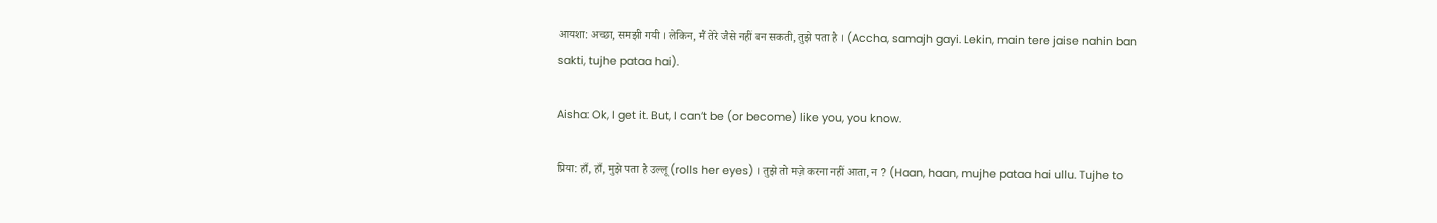आयशा: अच्छा, समझी गयी । लेकिन, मैं तेरे जैसे नहीं बन सकती, तुझे पता है । (Accha, samajh gayi. Lekin, main tere jaise nahin ban sakti, tujhe pataa hai).

Aisha: Ok, I get it. But, I can’t be (or become) like you, you know.

प्रिया: हाँ, हाँ, मुझे पता है उल्लू (rolls her eyes) । तुझे तो मज़े करना नहीं आता, न ? (Haan, haan, mujhe pataa hai ullu. Tujhe to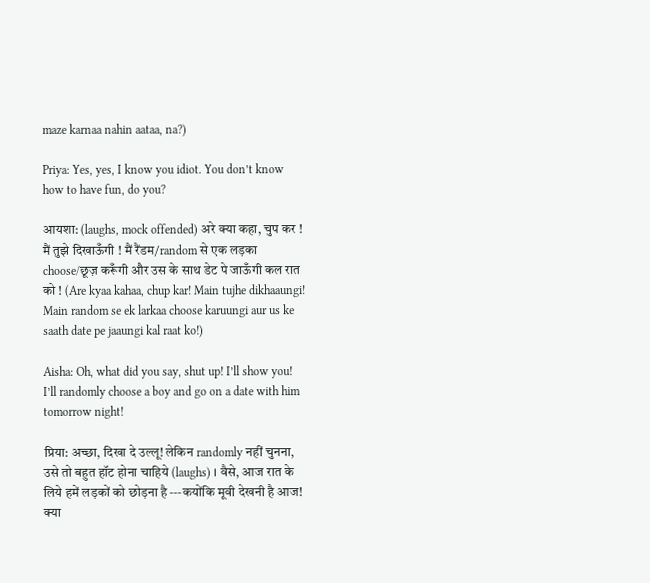maze karnaa nahin aataa, na?)

Priya: Yes, yes, I know you idiot. You don’t know how to have fun, do you?

आयशा: (laughs, mock offended) अरे क्या कहा, चुप कर ! मैं तुझे दिखाऊँगी ! मैं रैंडम/random से एक लड़का choose/छूज़ करूँगी और उस के साथ डेट पे जाऊँगी कल रात को ! (Are kyaa kahaa, chup kar! Main tujhe dikhaaungi! Main random se ek larkaa choose karuungi aur us ke saath date pe jaaungi kal raat ko!)

Aisha: Oh, what did you say, shut up! I’ll show you! I’ll randomly choose a boy and go on a date with him tomorrow night!

प्रिया: अच्छा, दिखा दे उल्लू! लेकिन randomly नहीं चुनना, उसे तो बहुत हॉट होना चाहिये (laughs) । वैसे, आज रात के लिये हमें लड़कों को छोड़ना है ‑‑‑कयोंकि मूवी देखनी है आज! क्या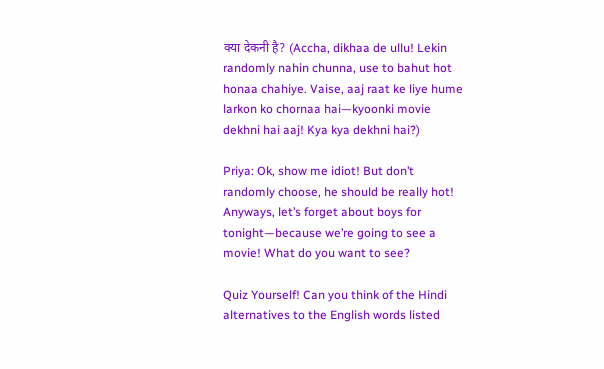क्या देकनी है? (Accha, dikhaa de ullu! Lekin randomly nahin chunna, use to bahut hot honaa chahiye. Vaise, aaj raat ke liye hume larkon ko chornaa hai—kyoonki movie dekhni hai aaj! Kya kya dekhni hai?)

Priya: Ok, show me idiot! But don’t randomly choose, he should be really hot! Anyways, let’s forget about boys for tonight—because we’re going to see a movie! What do you want to see?

Quiz Yourself! Can you think of the Hindi alternatives to the English words listed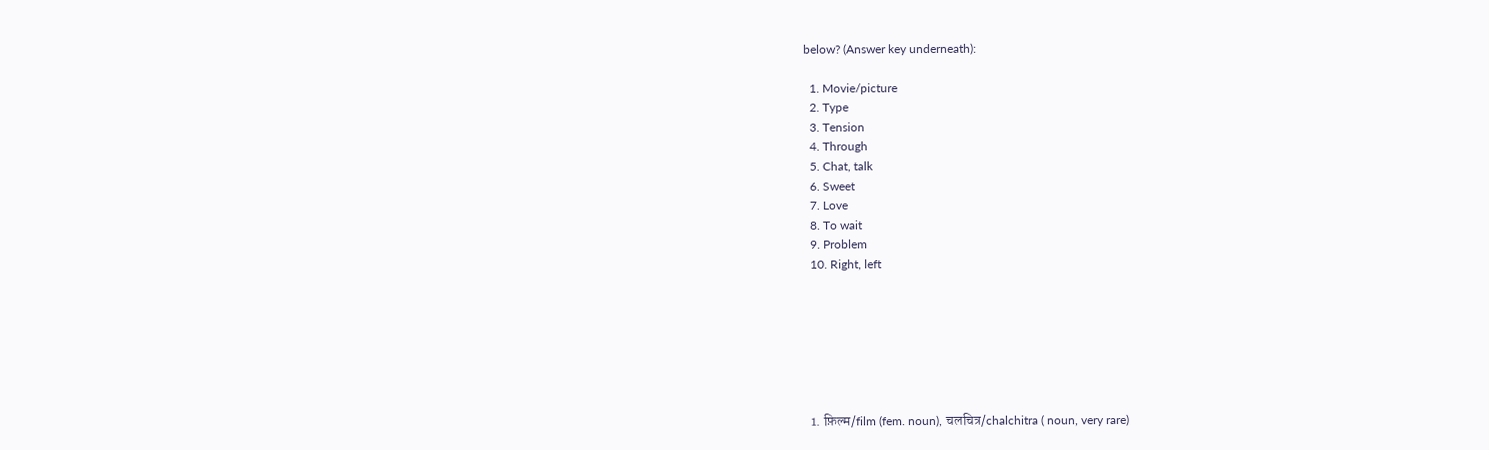below? (Answer key underneath):

  1. Movie/picture
  2. Type
  3. Tension
  4. Through
  5. Chat, talk
  6. Sweet
  7. Love
  8. To wait
  9. Problem
  10. Right, left







  1. फ़िल्म/film (fem. noun), चलचित्र/chalchitra ( noun, very rare)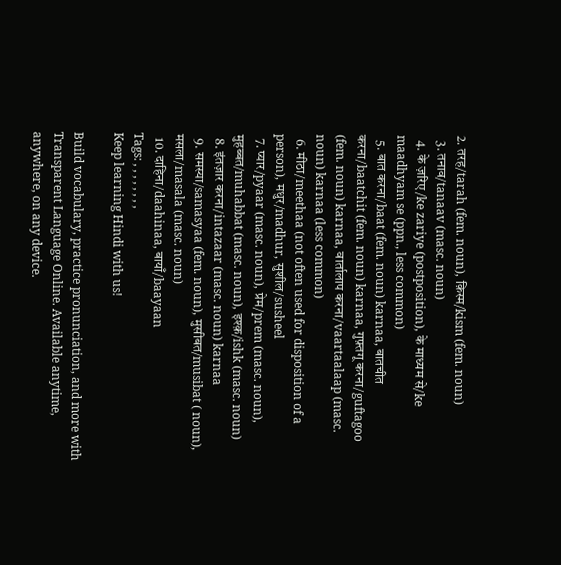2. तरह/tarah (fem. noun), क़िस्म/kism (fem. noun)
  3. तनाव/tanaav (masc. noun)
  4. के ज़रिए/ke zariye (postposition), के माध्यम से/ke maadhyam se (ppn., less common)
  5. बात करना/baat (fem. noun) karnaa, बातचीत करना/baatchit (fem. noun) karnaa, गुफ़्तगू करना/guftagoo (fem. noun) karnaa, वार्तालाप करना/vaartaalaap (masc. noun) karnaa (less common)
  6. मीठा/meethaa (not often used for disposition of a person), मधुर/madhur, सुशील/susheel
  7. प्यार/pyaar (masc. noun), प्रेम/prem (masc. noun), मुहब्बत/muhabbat (masc. noun), इश्क़/ishk (masc. noun)
  8. इंतज़ार करना/intazaar (masc. noun) karnaa
  9. समस्या/samasyaa (fem. noun), मुसीबत/musibat ( noun), मसला/masala (masc. noun)
  10. दाहिना/daahinaa, बायाँ/baayaan
Tags: , , , , , , , ,
Keep learning Hindi with us!

Build vocabulary, practice pronunciation, and more with Transparent Language Online. Available anytime, anywhere, on any device.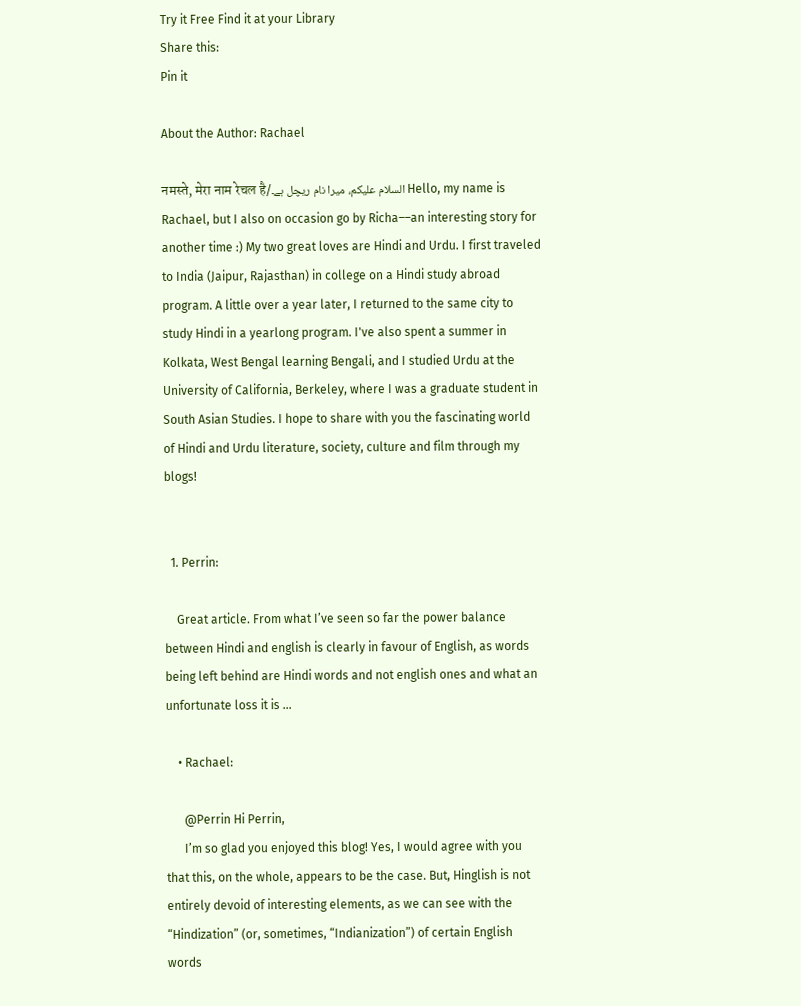Try it Free Find it at your Library
Share this:
Pin it

About the Author: Rachael

नमस्ते, मेरा नाम रेचल है/السلام علیکم، میرا نام ریچل ہے۔ Hello, my name is Rachael, but I also on occasion go by Richa––an interesting story for another time :) My two great loves are Hindi and Urdu. I first traveled to India (Jaipur, Rajasthan) in college on a Hindi study abroad program. A little over a year later, I returned to the same city to study Hindi in a yearlong program. I've also spent a summer in Kolkata, West Bengal learning Bengali, and I studied Urdu at the University of California, Berkeley, where I was a graduate student in South Asian Studies. I hope to share with you the fascinating world of Hindi and Urdu literature, society, culture and film through my blogs!


  1. Perrin:

    Great article. From what I’ve seen so far the power balance between Hindi and english is clearly in favour of English, as words being left behind are Hindi words and not english ones and what an unfortunate loss it is …

    • Rachael:

      @Perrin Hi Perrin,
      I’m so glad you enjoyed this blog! Yes, I would agree with you that this, on the whole, appears to be the case. But, Hinglish is not entirely devoid of interesting elements, as we can see with the “Hindization” (or, sometimes, “Indianization”) of certain English words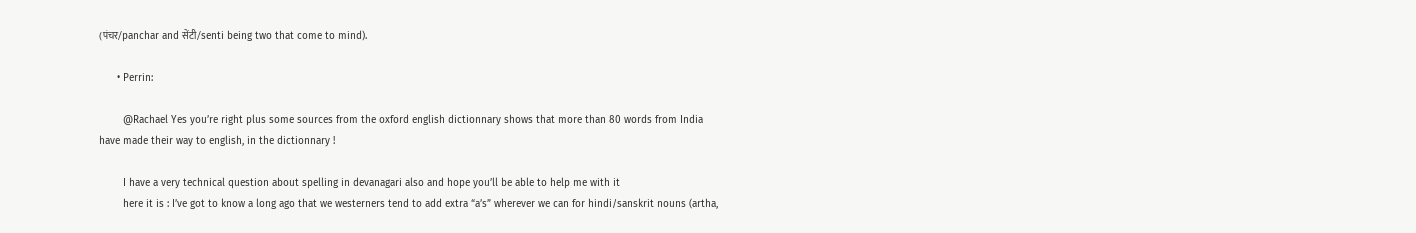(पंचर/panchar and सेंटी/senti being two that come to mind).

      • Perrin:

        @Rachael Yes you’re right plus some sources from the oxford english dictionnary shows that more than 80 words from India have made their way to english, in the dictionnary !

        I have a very technical question about spelling in devanagari also and hope you’ll be able to help me with it
        here it is : I’ve got to know a long ago that we westerners tend to add extra “a’s” wherever we can for hindi/sanskrit nouns (artha,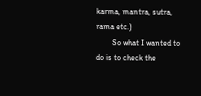karma, mantra, sutra, rama etc.)
        So what I wanted to do is to check the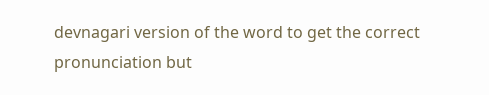devnagari version of the word to get the correct pronunciation but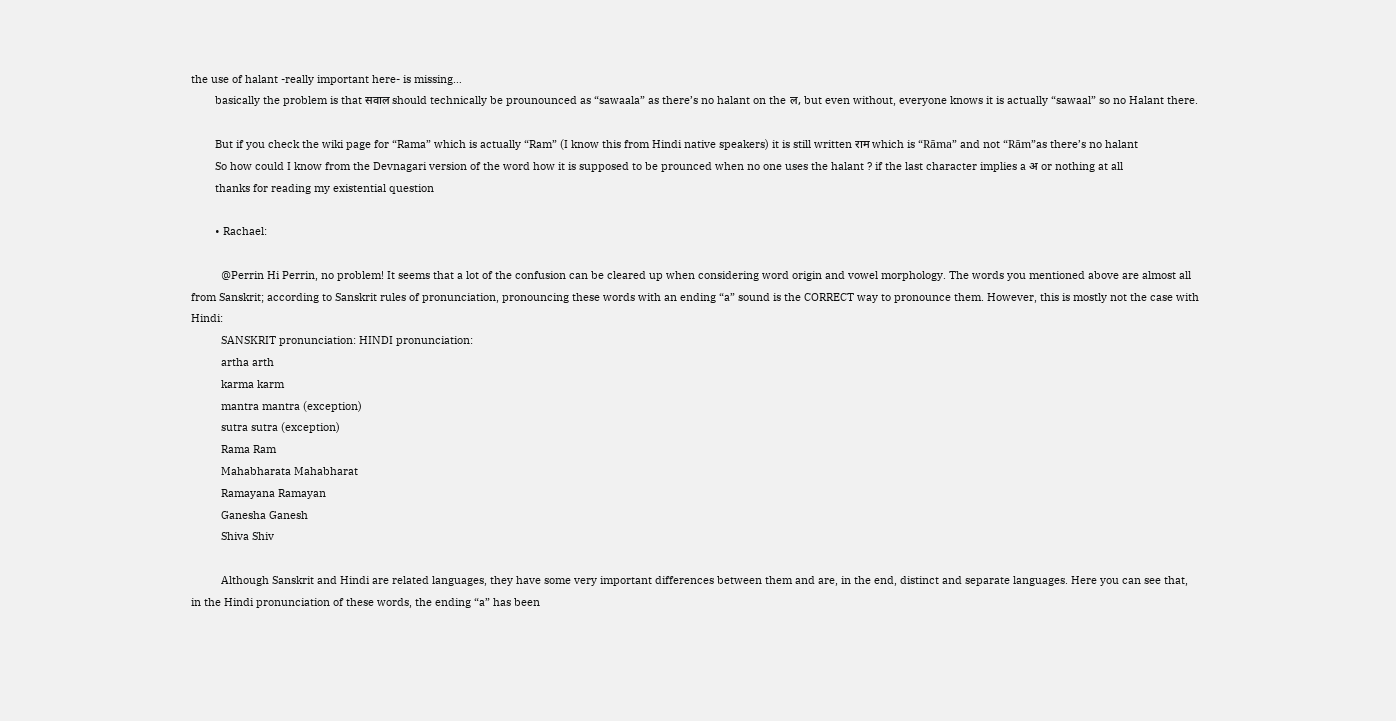the use of halant -really important here- is missing…
        basically the problem is that सवाल should technically be prounounced as “sawaala” as there’s no halant on the ल, but even without, everyone knows it is actually “sawaal” so no Halant there.

        But if you check the wiki page for “Rama” which is actually “Ram” (I know this from Hindi native speakers) it is still written राम which is “Rāma” and not “Rām”as there’s no halant
        So how could I know from the Devnagari version of the word how it is supposed to be prounced when no one uses the halant ? if the last character implies a अ or nothing at all
        thanks for reading my existential question

        • Rachael:

          @Perrin Hi Perrin, no problem! It seems that a lot of the confusion can be cleared up when considering word origin and vowel morphology. The words you mentioned above are almost all from Sanskrit; according to Sanskrit rules of pronunciation, pronouncing these words with an ending “a” sound is the CORRECT way to pronounce them. However, this is mostly not the case with Hindi:
          SANSKRIT pronunciation: HINDI pronunciation:
          artha arth
          karma karm
          mantra mantra (exception)
          sutra sutra (exception)
          Rama Ram
          Mahabharata Mahabharat
          Ramayana Ramayan
          Ganesha Ganesh
          Shiva Shiv

          Although Sanskrit and Hindi are related languages, they have some very important differences between them and are, in the end, distinct and separate languages. Here you can see that, in the Hindi pronunciation of these words, the ending “a” has been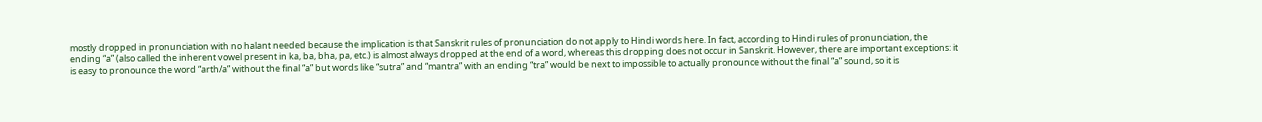mostly dropped in pronunciation with no halant needed because the implication is that Sanskrit rules of pronunciation do not apply to Hindi words here. In fact, according to Hindi rules of pronunciation, the ending “a” (also called the inherent vowel present in ka, ba, bha, pa, etc.) is almost always dropped at the end of a word, whereas this dropping does not occur in Sanskrit. However, there are important exceptions: it is easy to pronounce the word “arth/a” without the final “a” but words like “sutra” and “mantra” with an ending “tra” would be next to impossible to actually pronounce without the final “a” sound, so it is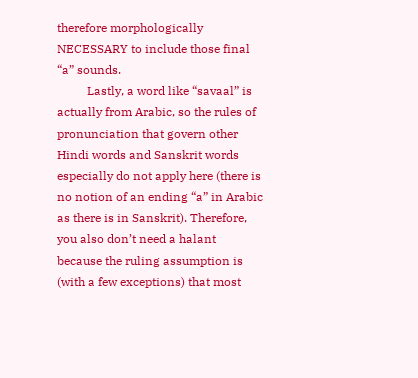therefore morphologically NECESSARY to include those final “a” sounds.
          Lastly, a word like “savaal” is actually from Arabic, so the rules of pronunciation that govern other Hindi words and Sanskrit words especially do not apply here (there is no notion of an ending “a” in Arabic as there is in Sanskrit). Therefore, you also don’t need a halant because the ruling assumption is (with a few exceptions) that most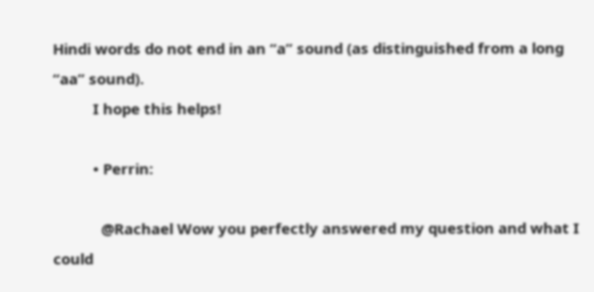Hindi words do not end in an “a” sound (as distinguished from a long “aa” sound).
          I hope this helps!

          • Perrin:

            @Rachael Wow you perfectly answered my question and what I could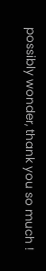possibly wonder, thank you so much !